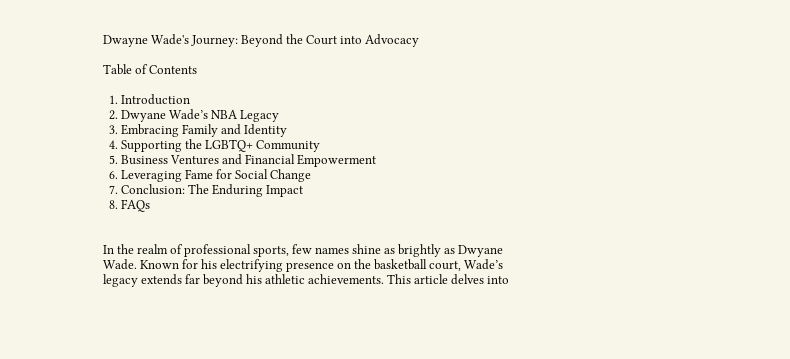Dwayne Wade's Journey: Beyond the Court into Advocacy

Table of Contents

  1. Introduction
  2. Dwyane Wade’s NBA Legacy
  3. Embracing Family and Identity
  4. Supporting the LGBTQ+ Community
  5. Business Ventures and Financial Empowerment
  6. Leveraging Fame for Social Change
  7. Conclusion: The Enduring Impact
  8. FAQs


In the realm of professional sports, few names shine as brightly as Dwyane Wade. Known for his electrifying presence on the basketball court, Wade’s legacy extends far beyond his athletic achievements. This article delves into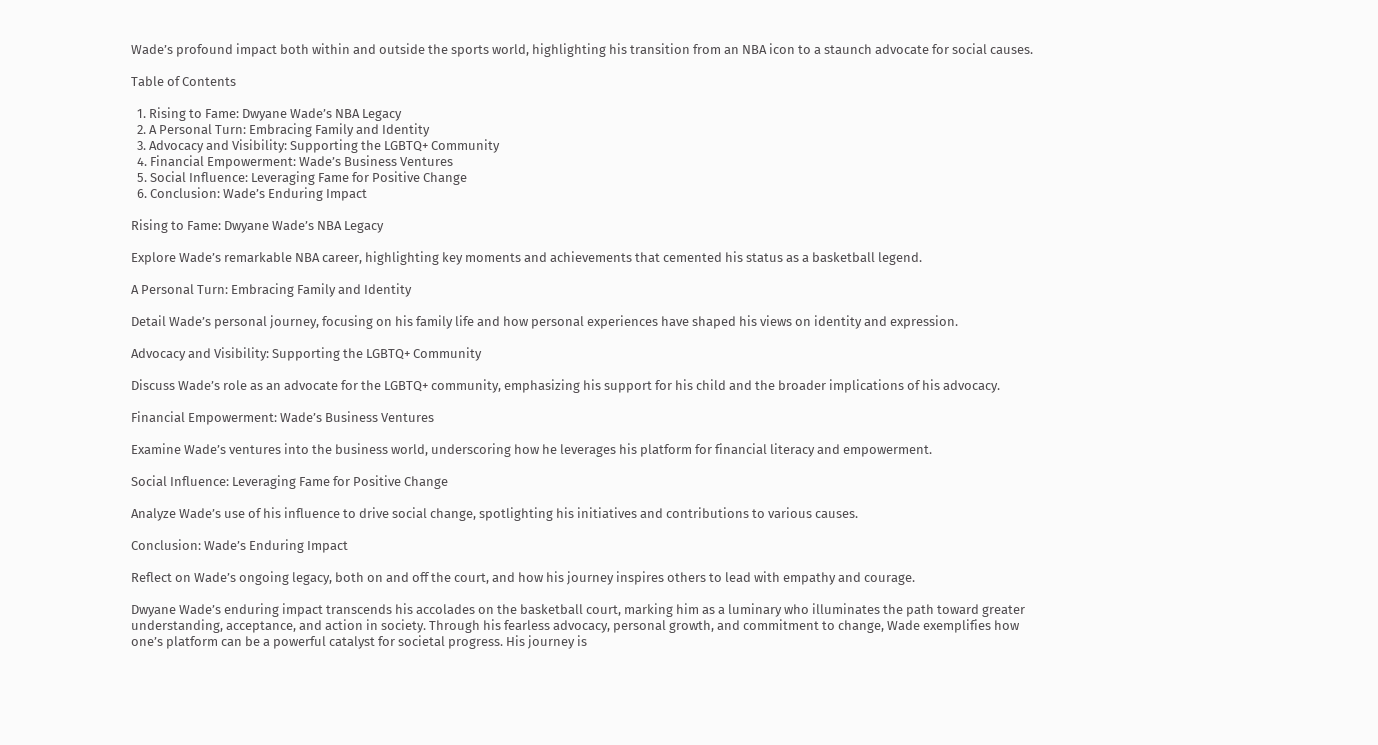Wade’s profound impact both within and outside the sports world, highlighting his transition from an NBA icon to a staunch advocate for social causes.

Table of Contents

  1. Rising to Fame: Dwyane Wade’s NBA Legacy
  2. A Personal Turn: Embracing Family and Identity
  3. Advocacy and Visibility: Supporting the LGBTQ+ Community
  4. Financial Empowerment: Wade’s Business Ventures
  5. Social Influence: Leveraging Fame for Positive Change
  6. Conclusion: Wade’s Enduring Impact

Rising to Fame: Dwyane Wade’s NBA Legacy

Explore Wade’s remarkable NBA career, highlighting key moments and achievements that cemented his status as a basketball legend.

A Personal Turn: Embracing Family and Identity

Detail Wade’s personal journey, focusing on his family life and how personal experiences have shaped his views on identity and expression.

Advocacy and Visibility: Supporting the LGBTQ+ Community

Discuss Wade’s role as an advocate for the LGBTQ+ community, emphasizing his support for his child and the broader implications of his advocacy.

Financial Empowerment: Wade’s Business Ventures

Examine Wade’s ventures into the business world, underscoring how he leverages his platform for financial literacy and empowerment.

Social Influence: Leveraging Fame for Positive Change

Analyze Wade’s use of his influence to drive social change, spotlighting his initiatives and contributions to various causes.

Conclusion: Wade’s Enduring Impact

Reflect on Wade’s ongoing legacy, both on and off the court, and how his journey inspires others to lead with empathy and courage.

Dwyane Wade’s enduring impact transcends his accolades on the basketball court, marking him as a luminary who illuminates the path toward greater understanding, acceptance, and action in society. Through his fearless advocacy, personal growth, and commitment to change, Wade exemplifies how one’s platform can be a powerful catalyst for societal progress. His journey is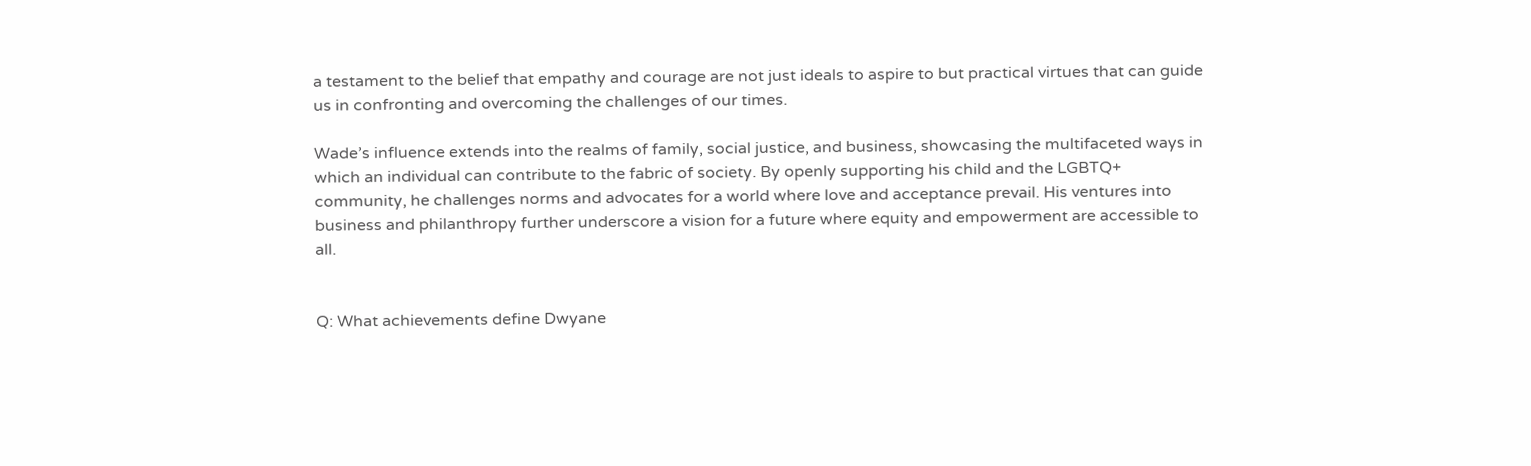a testament to the belief that empathy and courage are not just ideals to aspire to but practical virtues that can guide us in confronting and overcoming the challenges of our times.

Wade’s influence extends into the realms of family, social justice, and business, showcasing the multifaceted ways in which an individual can contribute to the fabric of society. By openly supporting his child and the LGBTQ+ community, he challenges norms and advocates for a world where love and acceptance prevail. His ventures into business and philanthropy further underscore a vision for a future where equity and empowerment are accessible to all.


Q: What achievements define Dwyane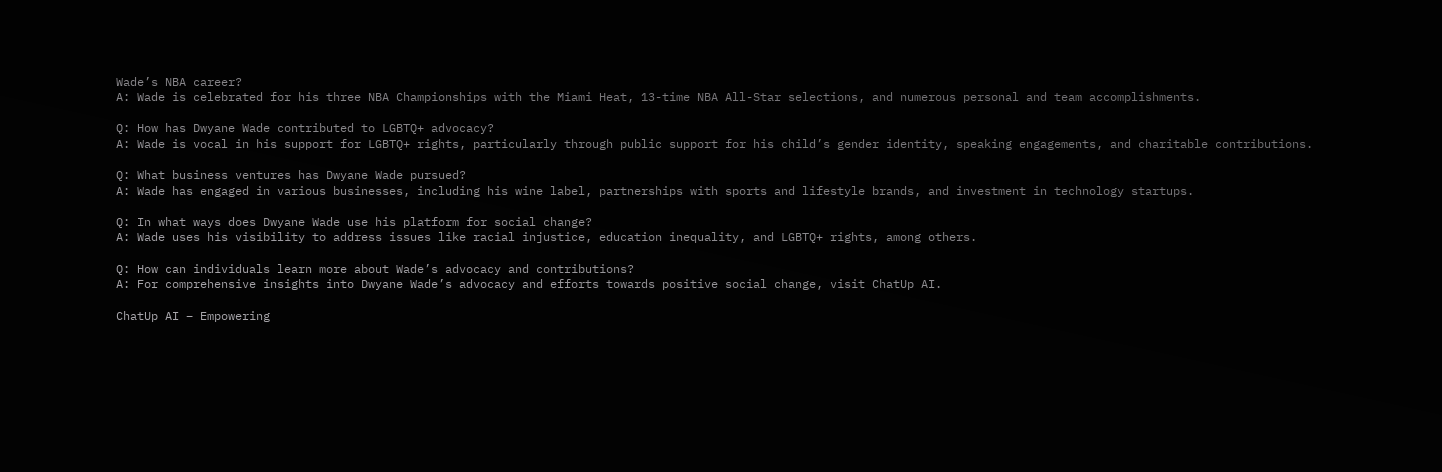Wade’s NBA career?
A: Wade is celebrated for his three NBA Championships with the Miami Heat, 13-time NBA All-Star selections, and numerous personal and team accomplishments.

Q: How has Dwyane Wade contributed to LGBTQ+ advocacy?
A: Wade is vocal in his support for LGBTQ+ rights, particularly through public support for his child’s gender identity, speaking engagements, and charitable contributions.

Q: What business ventures has Dwyane Wade pursued?
A: Wade has engaged in various businesses, including his wine label, partnerships with sports and lifestyle brands, and investment in technology startups.

Q: In what ways does Dwyane Wade use his platform for social change?
A: Wade uses his visibility to address issues like racial injustice, education inequality, and LGBTQ+ rights, among others.

Q: How can individuals learn more about Wade’s advocacy and contributions?
A: For comprehensive insights into Dwyane Wade’s advocacy and efforts towards positive social change, visit ChatUp AI.

ChatUp AI – Empowering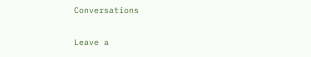Conversations

Leave a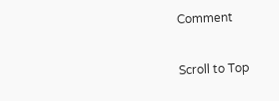Comment

Scroll to Top